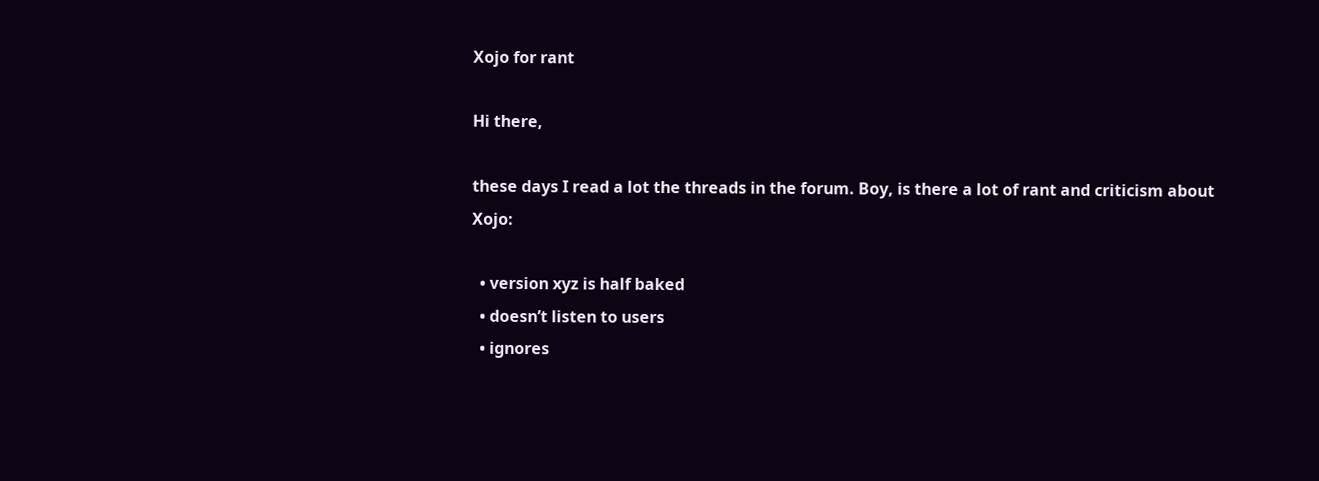Xojo for rant

Hi there,

these days I read a lot the threads in the forum. Boy, is there a lot of rant and criticism about Xojo:

  • version xyz is half baked
  • doesn’t listen to users
  • ignores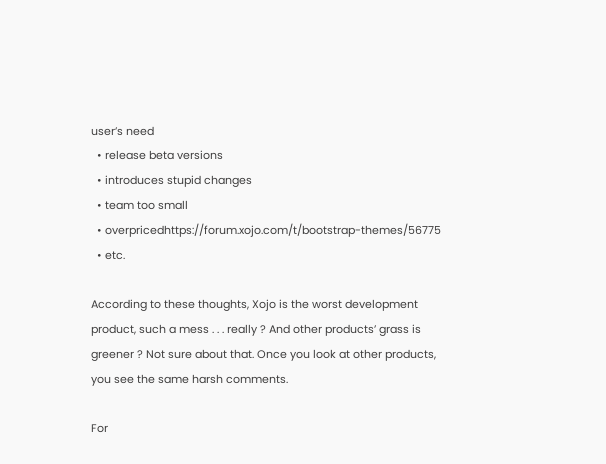user’s need
  • release beta versions
  • introduces stupid changes
  • team too small
  • overpricedhttps://forum.xojo.com/t/bootstrap-themes/56775
  • etc.

According to these thoughts, Xojo is the worst development product, such a mess . . . really ? And other products’ grass is greener ? Not sure about that. Once you look at other products, you see the same harsh comments.

For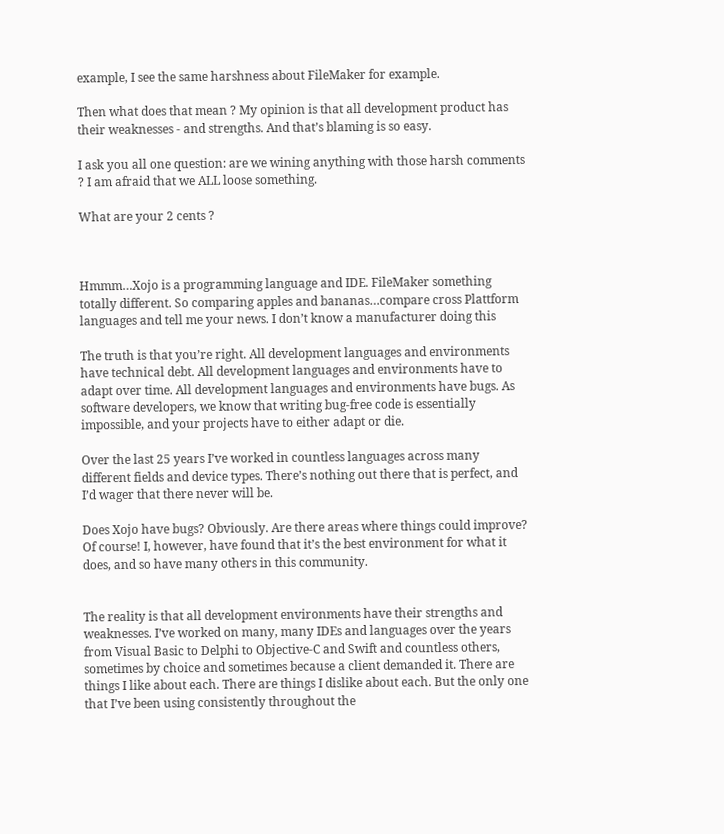example, I see the same harshness about FileMaker for example.

Then what does that mean ? My opinion is that all development product has their weaknesses - and strengths. And that’s blaming is so easy.

I ask you all one question: are we wining anything with those harsh comments ? I am afraid that we ALL loose something.

What are your 2 cents ?



Hmmm…Xojo is a programming language and IDE. FileMaker something totally different. So comparing apples and bananas…compare cross Plattform languages and tell me your news. I don’t know a manufacturer doing this

The truth is that you’re right. All development languages and environments have technical debt. All development languages and environments have to adapt over time. All development languages and environments have bugs. As software developers, we know that writing bug-free code is essentially impossible, and your projects have to either adapt or die.

Over the last 25 years I’ve worked in countless languages across many different fields and device types. There’s nothing out there that is perfect, and I’d wager that there never will be.

Does Xojo have bugs? Obviously. Are there areas where things could improve? Of course! I, however, have found that it’s the best environment for what it does, and so have many others in this community.


The reality is that all development environments have their strengths and weaknesses. I’ve worked on many, many IDEs and languages over the years from Visual Basic to Delphi to Objective-C and Swift and countless others, sometimes by choice and sometimes because a client demanded it. There are things I like about each. There are things I dislike about each. But the only one that I’ve been using consistently throughout the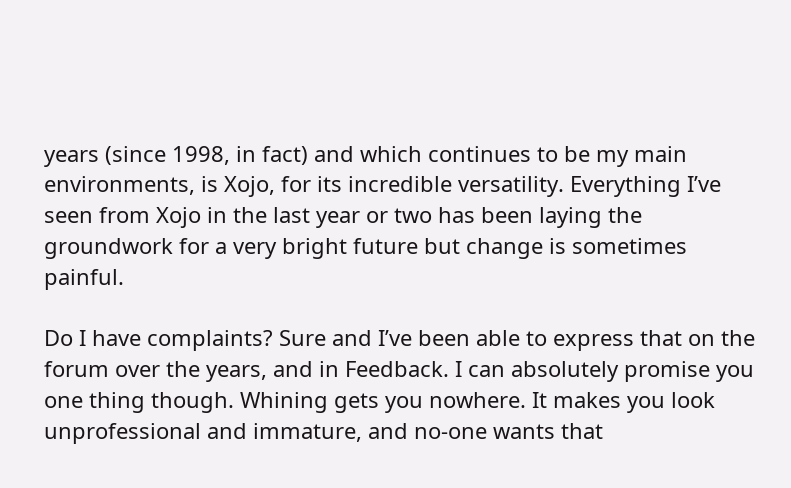years (since 1998, in fact) and which continues to be my main environments, is Xojo, for its incredible versatility. Everything I’ve seen from Xojo in the last year or two has been laying the groundwork for a very bright future but change is sometimes painful.

Do I have complaints? Sure and I’ve been able to express that on the forum over the years, and in Feedback. I can absolutely promise you one thing though. Whining gets you nowhere. It makes you look unprofessional and immature, and no-one wants that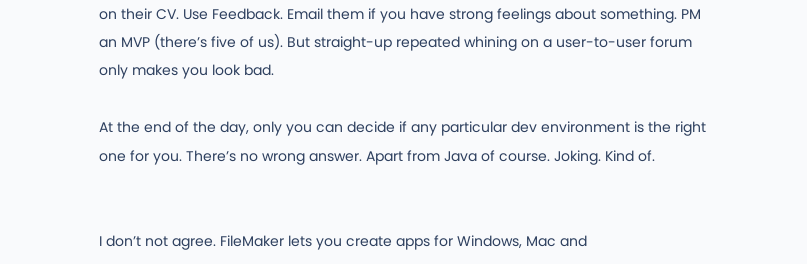on their CV. Use Feedback. Email them if you have strong feelings about something. PM an MVP (there’s five of us). But straight-up repeated whining on a user-to-user forum only makes you look bad.

At the end of the day, only you can decide if any particular dev environment is the right one for you. There’s no wrong answer. Apart from Java of course. Joking. Kind of.


I don’t not agree. FileMaker lets you create apps for Windows, Mac and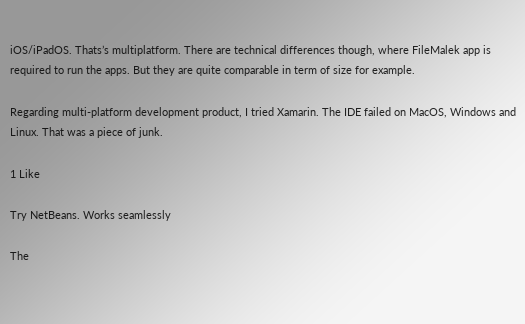iOS/iPadOS. Thats’s multiplatform. There are technical differences though, where FileMalek app is required to run the apps. But they are quite comparable in term of size for example.

Regarding multi-platform development product, I tried Xamarin. The IDE failed on MacOS, Windows and Linux. That was a piece of junk.

1 Like

Try NetBeans. Works seamlessly

The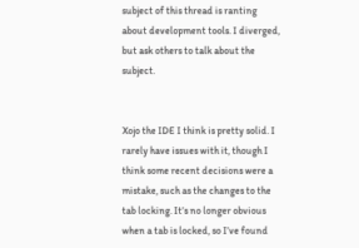subject of this thread is ranting about development tools. I diverged, but ask others to talk about the subject.


Xojo the IDE I think is pretty solid. I rarely have issues with it, though I think some recent decisions were a mistake, such as the changes to the tab locking. It’s no longer obvious when a tab is locked, so I’ve found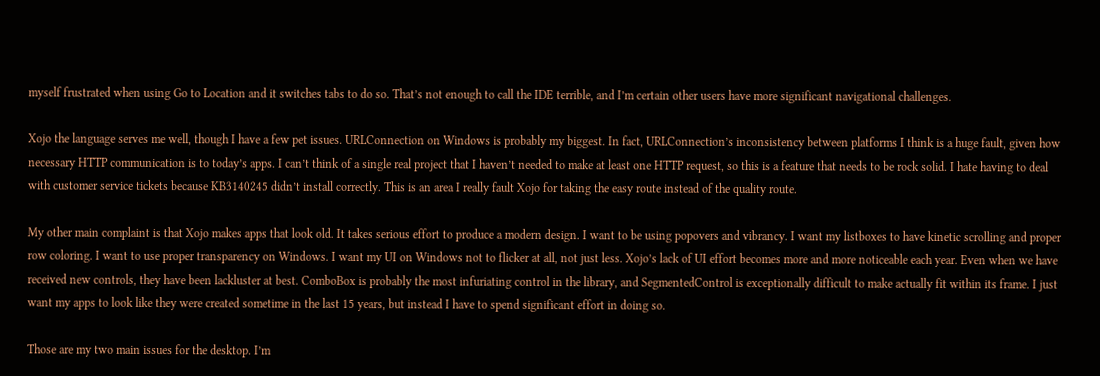myself frustrated when using Go to Location and it switches tabs to do so. That’s not enough to call the IDE terrible, and I’m certain other users have more significant navigational challenges.

Xojo the language serves me well, though I have a few pet issues. URLConnection on Windows is probably my biggest. In fact, URLConnection’s inconsistency between platforms I think is a huge fault, given how necessary HTTP communication is to today’s apps. I can’t think of a single real project that I haven’t needed to make at least one HTTP request, so this is a feature that needs to be rock solid. I hate having to deal with customer service tickets because KB3140245 didn’t install correctly. This is an area I really fault Xojo for taking the easy route instead of the quality route.

My other main complaint is that Xojo makes apps that look old. It takes serious effort to produce a modern design. I want to be using popovers and vibrancy. I want my listboxes to have kinetic scrolling and proper row coloring. I want to use proper transparency on Windows. I want my UI on Windows not to flicker at all, not just less. Xojo’s lack of UI effort becomes more and more noticeable each year. Even when we have received new controls, they have been lackluster at best. ComboBox is probably the most infuriating control in the library, and SegmentedControl is exceptionally difficult to make actually fit within its frame. I just want my apps to look like they were created sometime in the last 15 years, but instead I have to spend significant effort in doing so.

Those are my two main issues for the desktop. I’m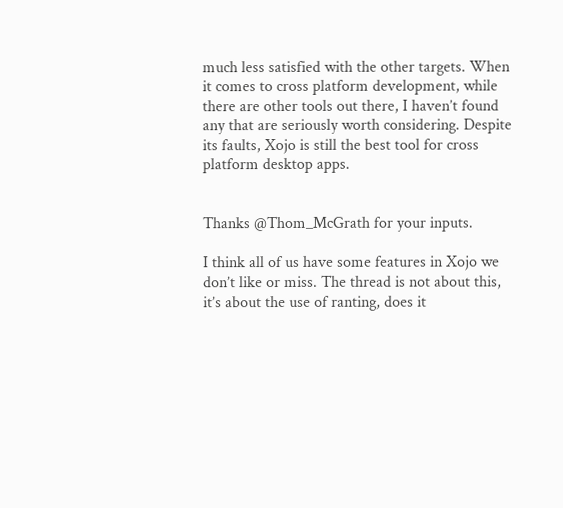much less satisfied with the other targets. When it comes to cross platform development, while there are other tools out there, I haven’t found any that are seriously worth considering. Despite its faults, Xojo is still the best tool for cross platform desktop apps.


Thanks @Thom_McGrath for your inputs.

I think all of us have some features in Xojo we don’t like or miss. The thread is not about this, it’s about the use of ranting, does it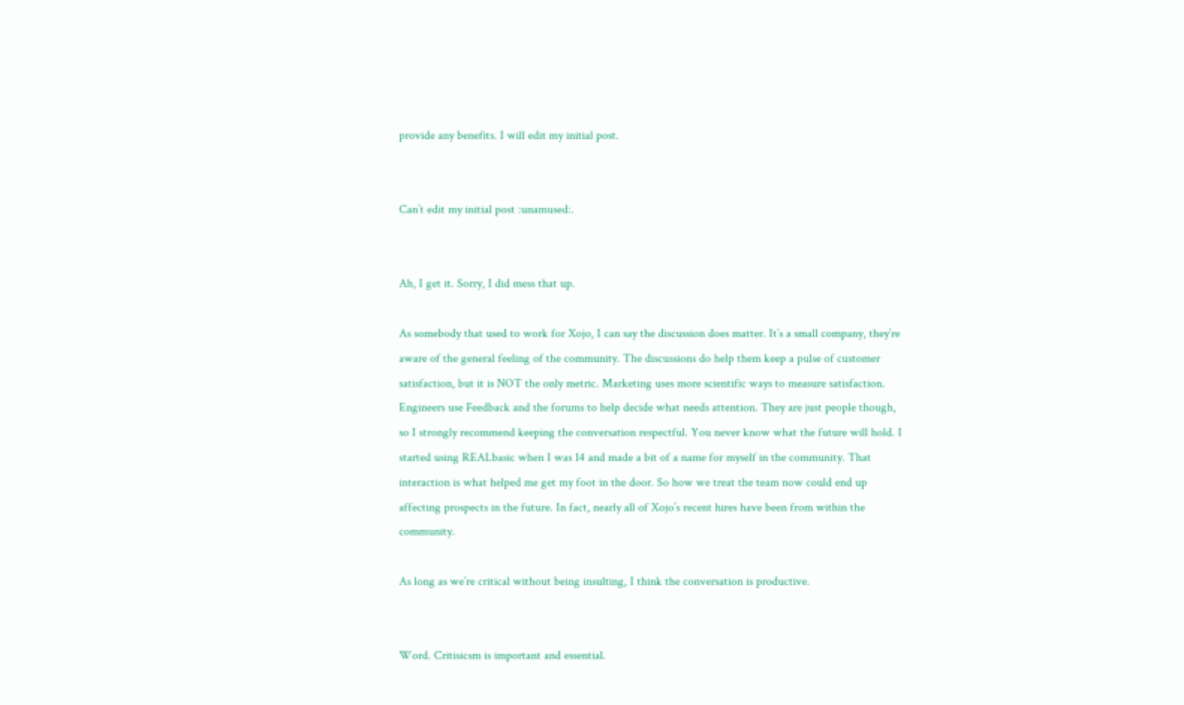provide any benefits. I will edit my initial post.


Can’t edit my initial post :unamused:.


Ah, I get it. Sorry, I did mess that up.

As somebody that used to work for Xojo, I can say the discussion does matter. It’s a small company, they’re aware of the general feeling of the community. The discussions do help them keep a pulse of customer satisfaction, but it is NOT the only metric. Marketing uses more scientific ways to measure satisfaction. Engineers use Feedback and the forums to help decide what needs attention. They are just people though, so I strongly recommend keeping the conversation respectful. You never know what the future will hold. I started using REALbasic when I was 14 and made a bit of a name for myself in the community. That interaction is what helped me get my foot in the door. So how we treat the team now could end up affecting prospects in the future. In fact, nearly all of Xojo’s recent hires have been from within the community.

As long as we’re critical without being insulting, I think the conversation is productive.


Word. Critisicsm is important and essential.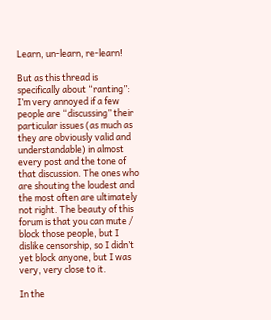Learn, un-learn, re-learn!

But as this thread is specifically about “ranting”: I’m very annoyed if a few people are “discussing” their particular issues (as much as they are obviously valid and understandable) in almost every post and the tone of that discussion. The ones who are shouting the loudest and the most often are ultimately not right. The beauty of this forum is that you can mute / block those people, but I dislike censorship, so I didn’t yet block anyone, but I was very, very close to it.

In the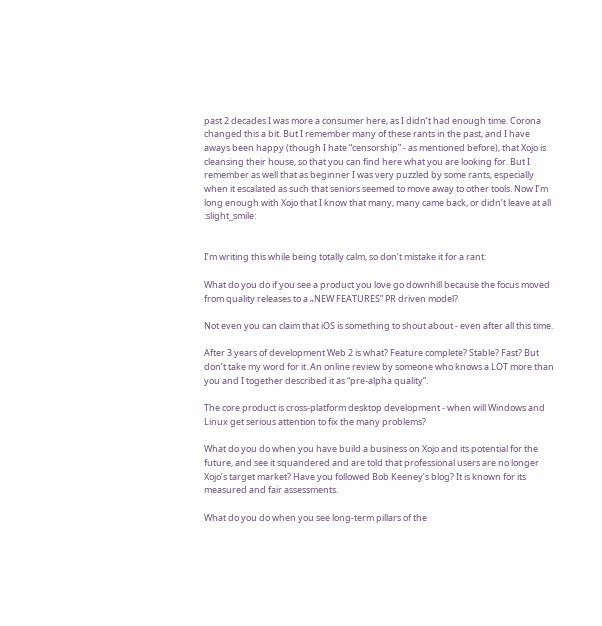past 2 decades I was more a consumer here, as I didn’t had enough time. Corona changed this a bit. But I remember many of these rants in the past, and I have aways been happy (though I hate “censorship” - as mentioned before), that Xojo is cleansing their house, so that you can find here what you are looking for. But I remember as well that as beginner I was very puzzled by some rants, especially when it escalated as such that seniors seemed to move away to other tools. Now I’m long enough with Xojo that I know that many, many came back, or didn’t leave at all :slight_smile:


I’m writing this while being totally calm, so don’t mistake it for a rant:

What do you do if you see a product you love go downhill because the focus moved from quality releases to a „NEW FEATURES” PR driven model?

Not even you can claim that iOS is something to shout about - even after all this time.

After 3 years of development Web 2 is what? Feature complete? Stable? Fast? But don’t take my word for it. An online review by someone who knows a LOT more than you and I together described it as “pre-alpha quality”.

The core product is cross-platform desktop development - when will Windows and Linux get serious attention to fix the many problems?

What do you do when you have build a business on Xojo and its potential for the future, and see it squandered and are told that professional users are no longer Xojo’s target market? Have you followed Bob Keeney’s blog? It is known for its measured and fair assessments.

What do you do when you see long-term pillars of the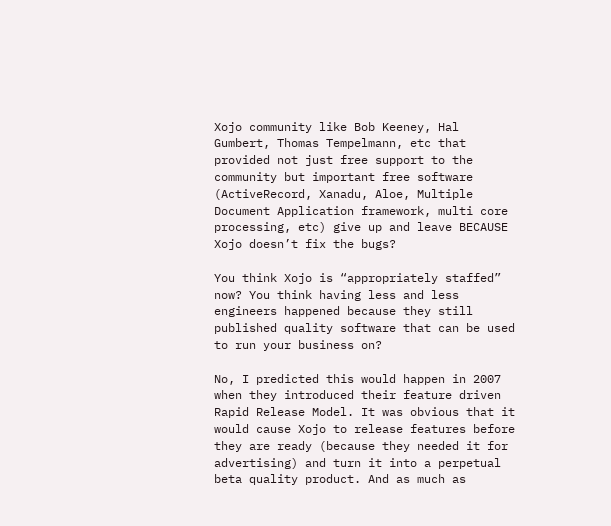Xojo community like Bob Keeney, Hal Gumbert, Thomas Tempelmann, etc that provided not just free support to the community but important free software (ActiveRecord, Xanadu, Aloe, Multiple Document Application framework, multi core processing, etc) give up and leave BECAUSE Xojo doesn’t fix the bugs?

You think Xojo is “appropriately staffed” now? You think having less and less engineers happened because they still published quality software that can be used to run your business on?

No, I predicted this would happen in 2007 when they introduced their feature driven Rapid Release Model. It was obvious that it would cause Xojo to release features before they are ready (because they needed it for advertising) and turn it into a perpetual beta quality product. And as much as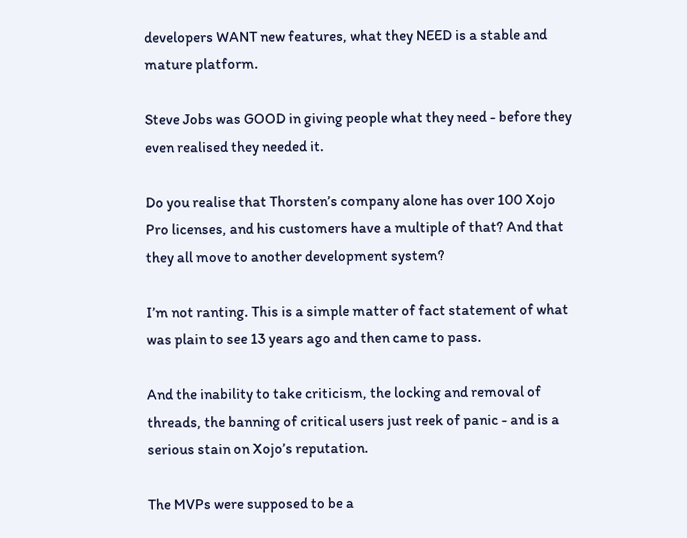developers WANT new features, what they NEED is a stable and mature platform.

Steve Jobs was GOOD in giving people what they need - before they even realised they needed it.

Do you realise that Thorsten’s company alone has over 100 Xojo Pro licenses, and his customers have a multiple of that? And that they all move to another development system?

I’m not ranting. This is a simple matter of fact statement of what was plain to see 13 years ago and then came to pass.

And the inability to take criticism, the locking and removal of threads, the banning of critical users just reek of panic - and is a serious stain on Xojo’s reputation.

The MVPs were supposed to be a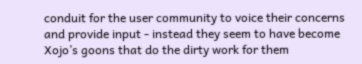conduit for the user community to voice their concerns and provide input - instead they seem to have become Xojo’s goons that do the dirty work for them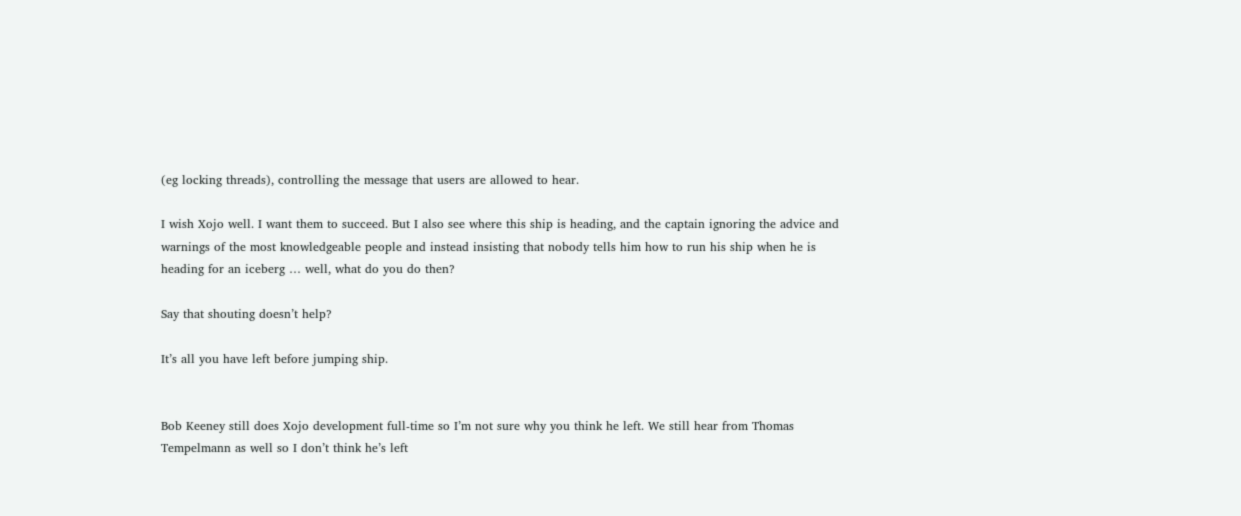(eg locking threads), controlling the message that users are allowed to hear.

I wish Xojo well. I want them to succeed. But I also see where this ship is heading, and the captain ignoring the advice and warnings of the most knowledgeable people and instead insisting that nobody tells him how to run his ship when he is heading for an iceberg … well, what do you do then?

Say that shouting doesn’t help?

It’s all you have left before jumping ship.


Bob Keeney still does Xojo development full-time so I’m not sure why you think he left. We still hear from Thomas Tempelmann as well so I don’t think he’s left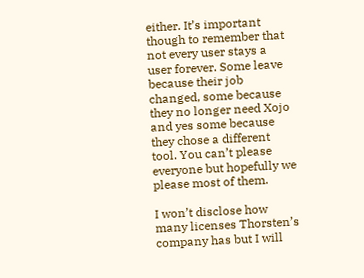either. It’s important though to remember that not every user stays a user forever. Some leave because their job changed, some because they no longer need Xojo and yes some because they chose a different tool. You can’t please everyone but hopefully we please most of them.

I won’t disclose how many licenses Thorsten’s company has but I will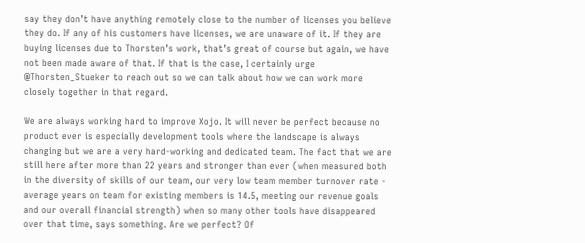say they don’t have anything remotely close to the number of licenses you believe they do. If any of his customers have licenses, we are unaware of it. If they are buying licenses due to Thorsten’s work, that’s great of course but again, we have not been made aware of that. If that is the case, I certainly urge @Thorsten_Stueker to reach out so we can talk about how we can work more closely together in that regard.

We are always working hard to improve Xojo. It will never be perfect because no product ever is especially development tools where the landscape is always changing but we are a very hard-working and dedicated team. The fact that we are still here after more than 22 years and stronger than ever (when measured both in the diversity of skills of our team, our very low team member turnover rate - average years on team for existing members is 14.5, meeting our revenue goals and our overall financial strength) when so many other tools have disappeared over that time, says something. Are we perfect? Of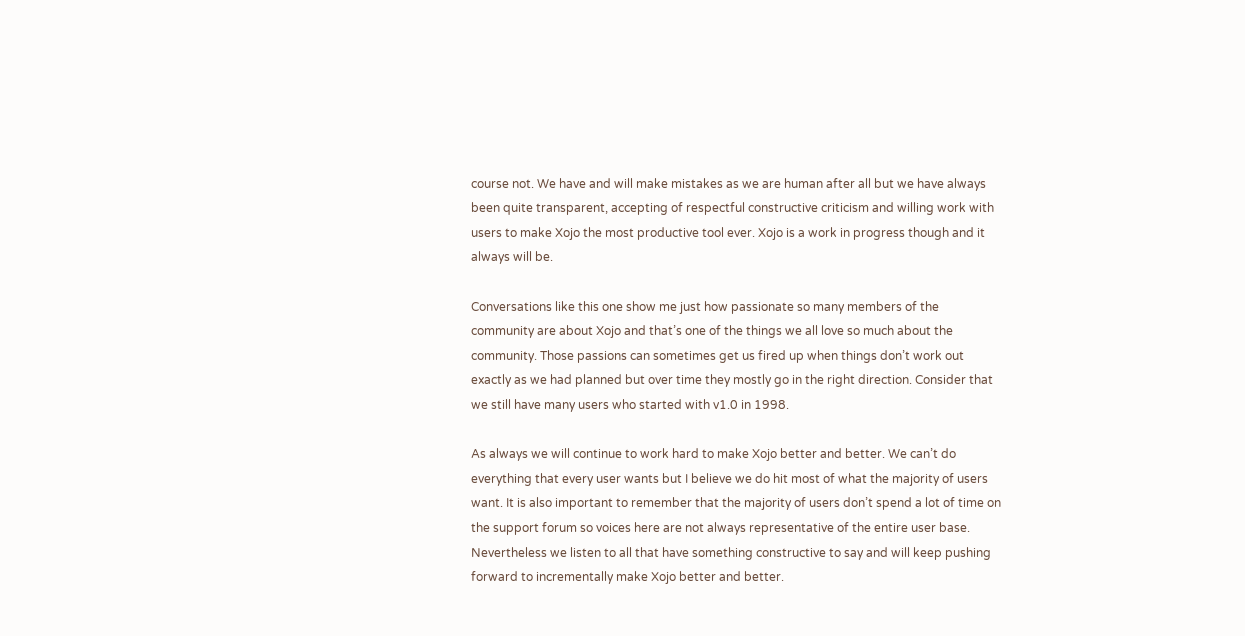course not. We have and will make mistakes as we are human after all but we have always been quite transparent, accepting of respectful constructive criticism and willing work with users to make Xojo the most productive tool ever. Xojo is a work in progress though and it always will be.

Conversations like this one show me just how passionate so many members of the community are about Xojo and that’s one of the things we all love so much about the community. Those passions can sometimes get us fired up when things don’t work out exactly as we had planned but over time they mostly go in the right direction. Consider that we still have many users who started with v1.0 in 1998.

As always we will continue to work hard to make Xojo better and better. We can’t do everything that every user wants but I believe we do hit most of what the majority of users want. It is also important to remember that the majority of users don’t spend a lot of time on the support forum so voices here are not always representative of the entire user base. Nevertheless we listen to all that have something constructive to say and will keep pushing forward to incrementally make Xojo better and better.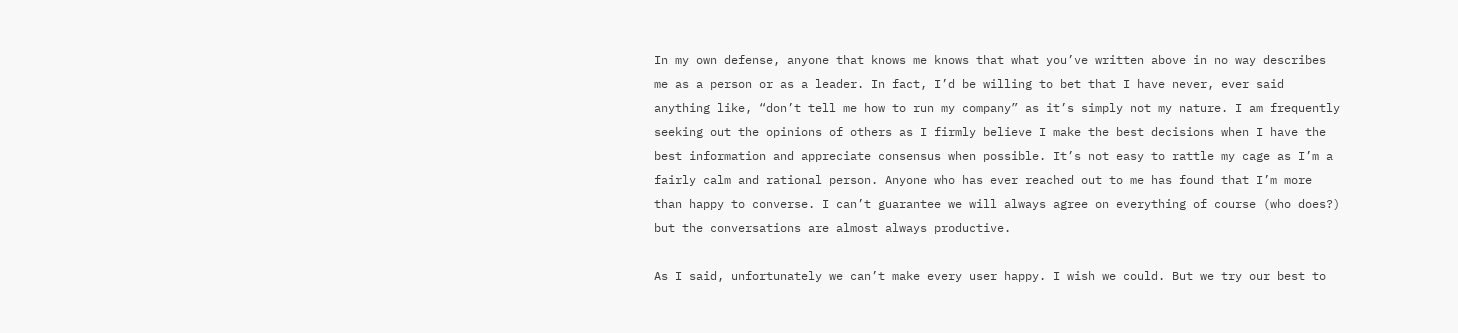In my own defense, anyone that knows me knows that what you’ve written above in no way describes me as a person or as a leader. In fact, I’d be willing to bet that I have never, ever said anything like, “don’t tell me how to run my company” as it’s simply not my nature. I am frequently seeking out the opinions of others as I firmly believe I make the best decisions when I have the best information and appreciate consensus when possible. It’s not easy to rattle my cage as I’m a fairly calm and rational person. Anyone who has ever reached out to me has found that I’m more than happy to converse. I can’t guarantee we will always agree on everything of course (who does?) but the conversations are almost always productive.

As I said, unfortunately we can’t make every user happy. I wish we could. But we try our best to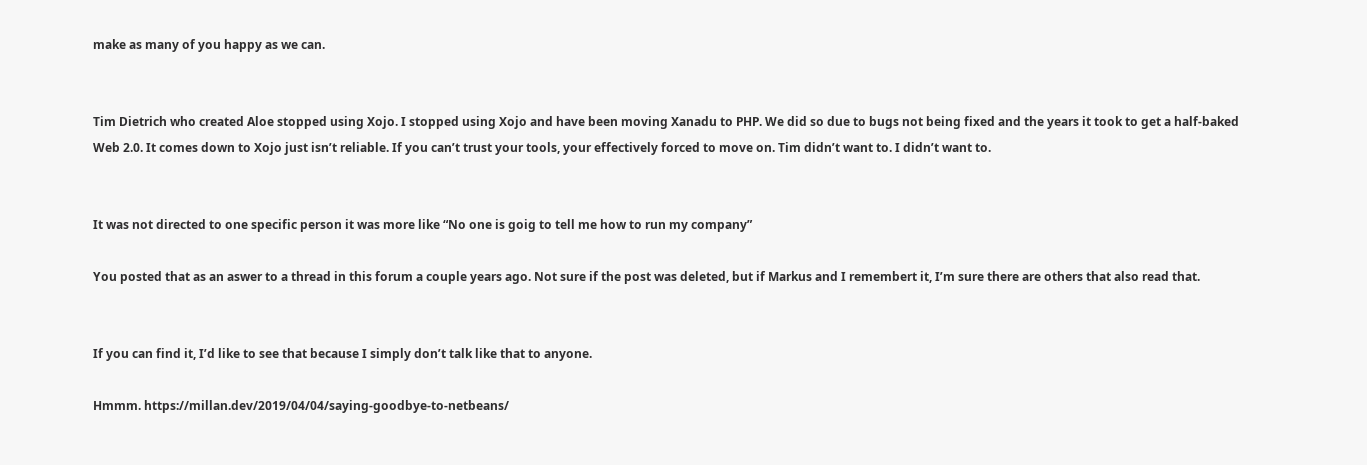make as many of you happy as we can.


Tim Dietrich who created Aloe stopped using Xojo. I stopped using Xojo and have been moving Xanadu to PHP. We did so due to bugs not being fixed and the years it took to get a half-baked Web 2.0. It comes down to Xojo just isn’t reliable. If you can’t trust your tools, your effectively forced to move on. Tim didn’t want to. I didn’t want to.


It was not directed to one specific person it was more like “No one is goig to tell me how to run my company”

You posted that as an aswer to a thread in this forum a couple years ago. Not sure if the post was deleted, but if Markus and I remembert it, I’m sure there are others that also read that.


If you can find it, I’d like to see that because I simply don’t talk like that to anyone.

Hmmm. https://millan.dev/2019/04/04/saying-goodbye-to-netbeans/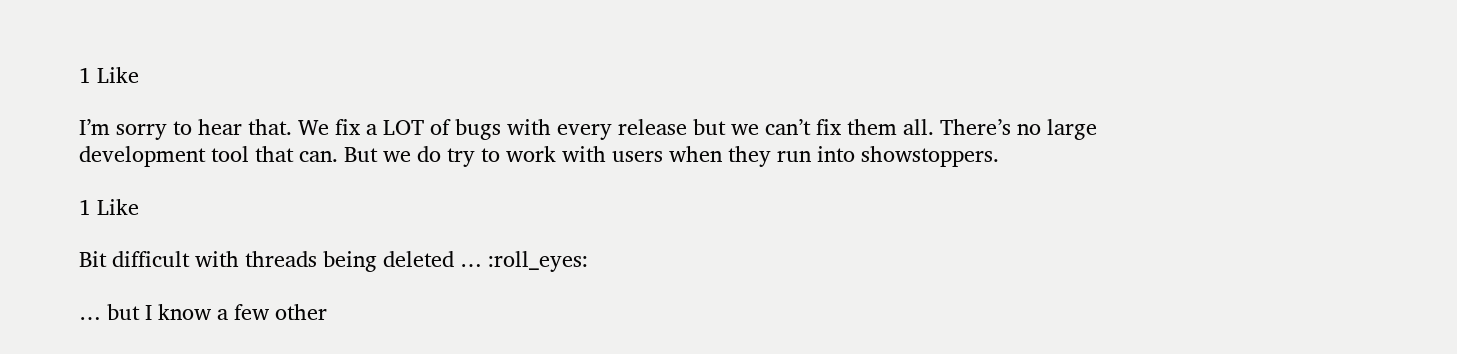1 Like

I’m sorry to hear that. We fix a LOT of bugs with every release but we can’t fix them all. There’s no large development tool that can. But we do try to work with users when they run into showstoppers.

1 Like

Bit difficult with threads being deleted … :roll_eyes:

… but I know a few other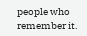people who remember it.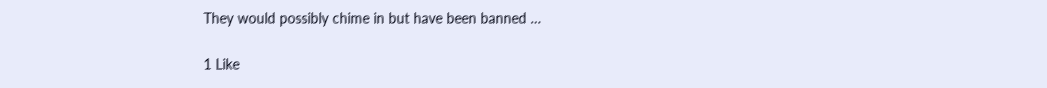They would possibly chime in but have been banned …

1 Like